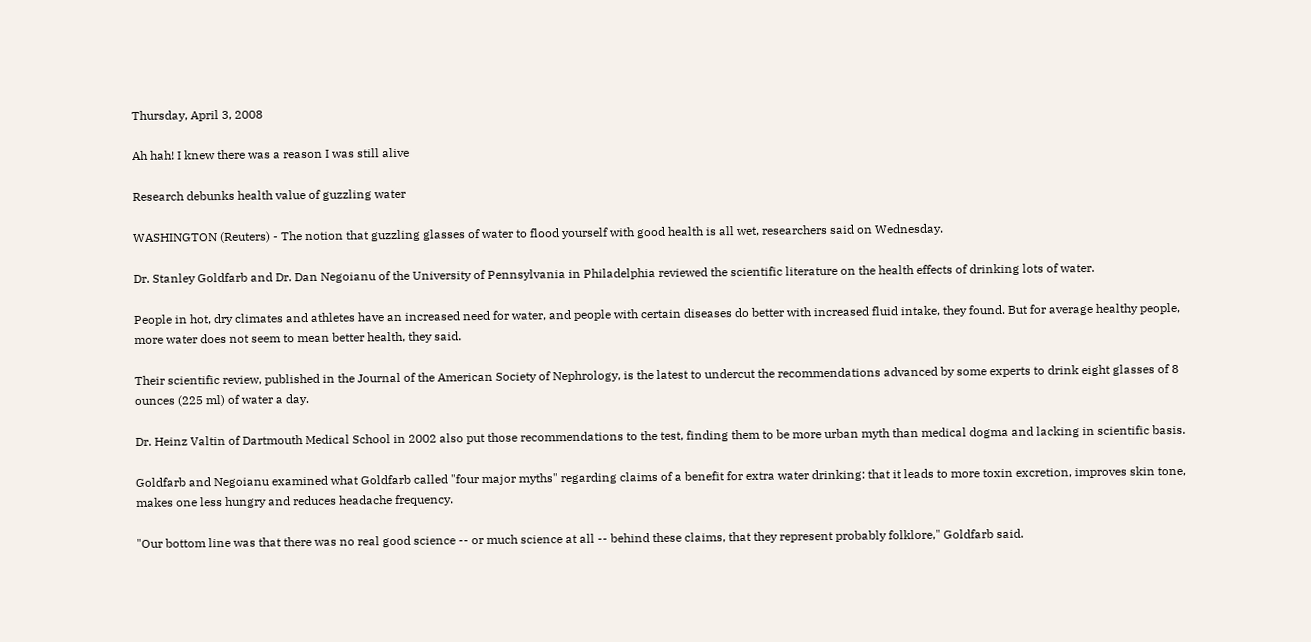Thursday, April 3, 2008

Ah hah! I knew there was a reason I was still alive

Research debunks health value of guzzling water

WASHINGTON (Reuters) - The notion that guzzling glasses of water to flood yourself with good health is all wet, researchers said on Wednesday.

Dr. Stanley Goldfarb and Dr. Dan Negoianu of the University of Pennsylvania in Philadelphia reviewed the scientific literature on the health effects of drinking lots of water.

People in hot, dry climates and athletes have an increased need for water, and people with certain diseases do better with increased fluid intake, they found. But for average healthy people, more water does not seem to mean better health, they said.

Their scientific review, published in the Journal of the American Society of Nephrology, is the latest to undercut the recommendations advanced by some experts to drink eight glasses of 8 ounces (225 ml) of water a day.

Dr. Heinz Valtin of Dartmouth Medical School in 2002 also put those recommendations to the test, finding them to be more urban myth than medical dogma and lacking in scientific basis.

Goldfarb and Negoianu examined what Goldfarb called "four major myths" regarding claims of a benefit for extra water drinking: that it leads to more toxin excretion, improves skin tone, makes one less hungry and reduces headache frequency.

"Our bottom line was that there was no real good science -- or much science at all -- behind these claims, that they represent probably folklore," Goldfarb said.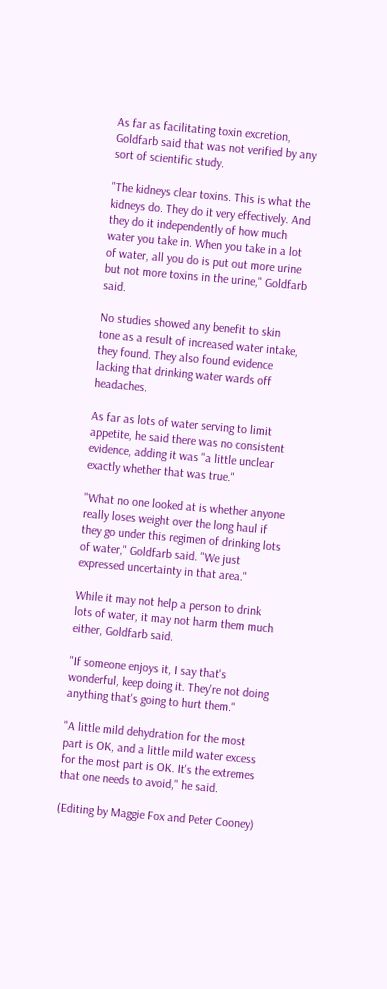As far as facilitating toxin excretion, Goldfarb said that was not verified by any sort of scientific study.

"The kidneys clear toxins. This is what the kidneys do. They do it very effectively. And they do it independently of how much water you take in. When you take in a lot of water, all you do is put out more urine but not more toxins in the urine," Goldfarb said.

No studies showed any benefit to skin tone as a result of increased water intake, they found. They also found evidence lacking that drinking water wards off headaches.

As far as lots of water serving to limit appetite, he said there was no consistent evidence, adding it was "a little unclear exactly whether that was true."

"What no one looked at is whether anyone really loses weight over the long haul if they go under this regimen of drinking lots of water," Goldfarb said. "We just expressed uncertainty in that area."

While it may not help a person to drink lots of water, it may not harm them much either, Goldfarb said.

"If someone enjoys it, I say that's wonderful, keep doing it. They're not doing anything that's going to hurt them."

"A little mild dehydration for the most part is OK, and a little mild water excess for the most part is OK. It's the extremes that one needs to avoid," he said.

(Editing by Maggie Fox and Peter Cooney)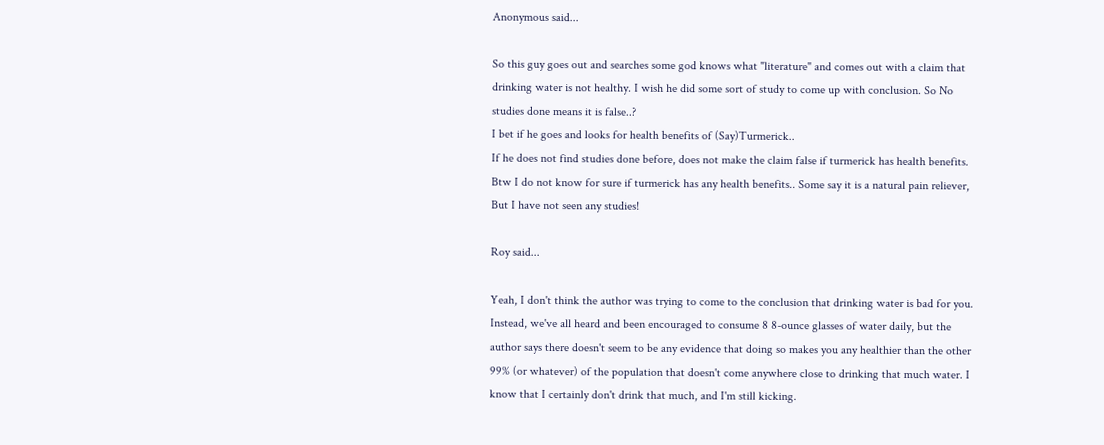Anonymous said...

So this guy goes out and searches some god knows what "literature" and comes out with a claim that drinking water is not healthy. I wish he did some sort of study to come up with conclusion. So No studies done means it is false..?
I bet if he goes and looks for health benefits of (Say)Turmerick..
If he does not find studies done before, does not make the claim false if turmerick has health benefits. Btw I do not know for sure if turmerick has any health benefits.. Some say it is a natural pain reliever, But I have not seen any studies!

Roy said...

Yeah, I don't think the author was trying to come to the conclusion that drinking water is bad for you. Instead, we've all heard and been encouraged to consume 8 8-ounce glasses of water daily, but the author says there doesn't seem to be any evidence that doing so makes you any healthier than the other 99% (or whatever) of the population that doesn't come anywhere close to drinking that much water. I know that I certainly don't drink that much, and I'm still kicking.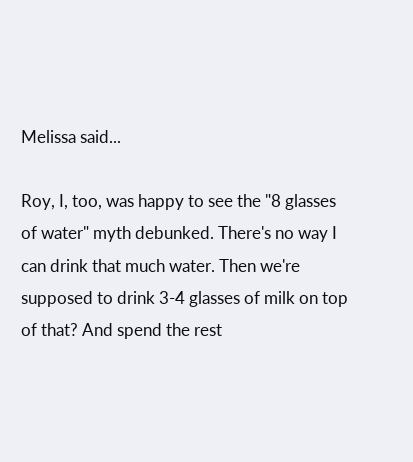Melissa said...

Roy, I, too, was happy to see the "8 glasses of water" myth debunked. There's no way I can drink that much water. Then we're supposed to drink 3-4 glasses of milk on top of that? And spend the rest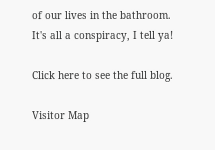of our lives in the bathroom. It's all a conspiracy, I tell ya!

Click here to see the full blog.

Visitor Map